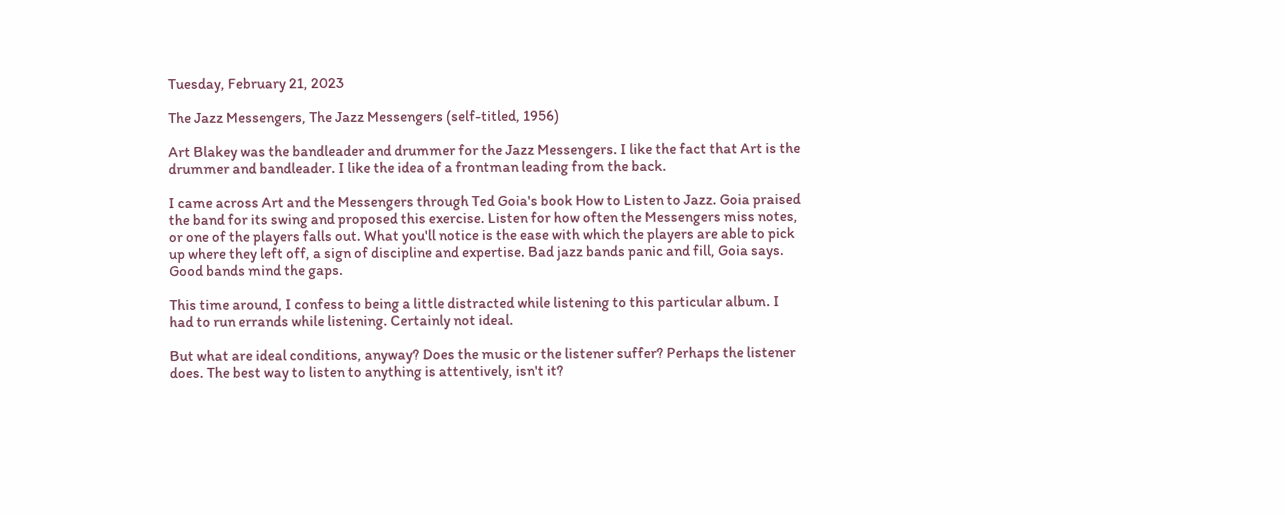Tuesday, February 21, 2023

The Jazz Messengers, The Jazz Messengers (self-titled, 1956)

Art Blakey was the bandleader and drummer for the Jazz Messengers. I like the fact that Art is the drummer and bandleader. I like the idea of a frontman leading from the back.

I came across Art and the Messengers through Ted Goia's book How to Listen to Jazz. Goia praised the band for its swing and proposed this exercise. Listen for how often the Messengers miss notes, or one of the players falls out. What you'll notice is the ease with which the players are able to pick up where they left off, a sign of discipline and expertise. Bad jazz bands panic and fill, Goia says. Good bands mind the gaps.

This time around, I confess to being a little distracted while listening to this particular album. I had to run errands while listening. Certainly not ideal.

But what are ideal conditions, anyway? Does the music or the listener suffer? Perhaps the listener does. The best way to listen to anything is attentively, isn't it?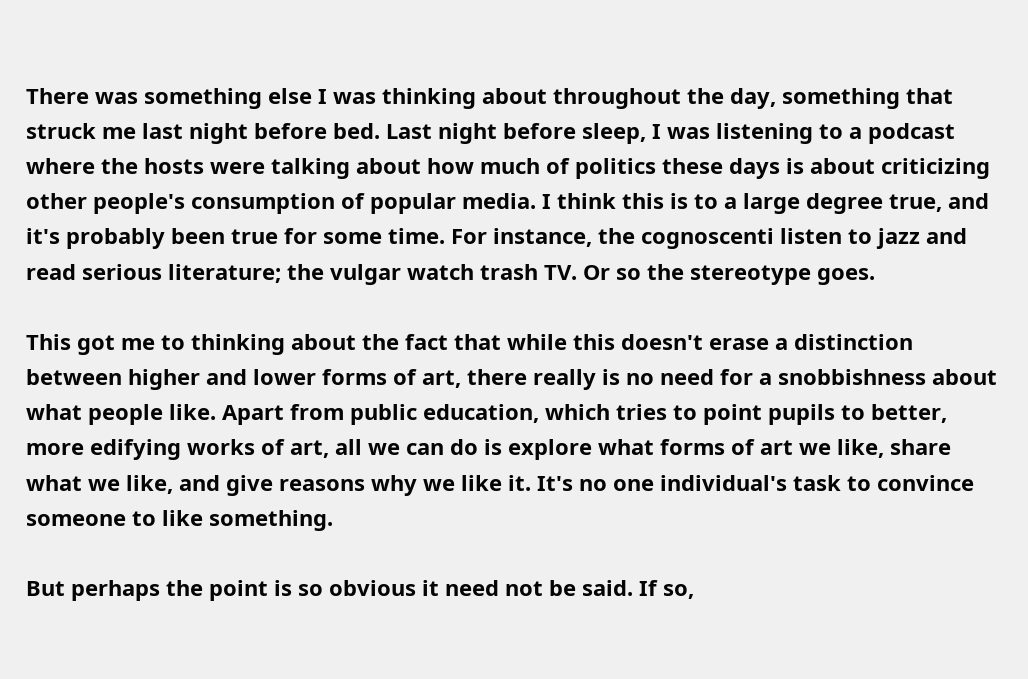There was something else I was thinking about throughout the day, something that struck me last night before bed. Last night before sleep, I was listening to a podcast where the hosts were talking about how much of politics these days is about criticizing other people's consumption of popular media. I think this is to a large degree true, and it's probably been true for some time. For instance, the cognoscenti listen to jazz and read serious literature; the vulgar watch trash TV. Or so the stereotype goes.

This got me to thinking about the fact that while this doesn't erase a distinction between higher and lower forms of art, there really is no need for a snobbishness about what people like. Apart from public education, which tries to point pupils to better, more edifying works of art, all we can do is explore what forms of art we like, share what we like, and give reasons why we like it. It's no one individual's task to convince someone to like something.

But perhaps the point is so obvious it need not be said. If so,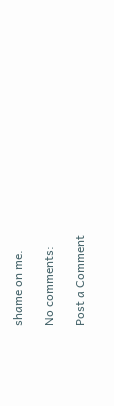shame on me.

No comments:

Post a Comment